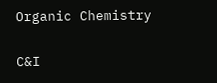Organic Chemistry

C&I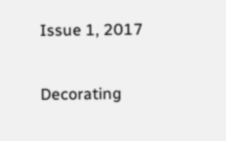Issue 1, 2017

Decorating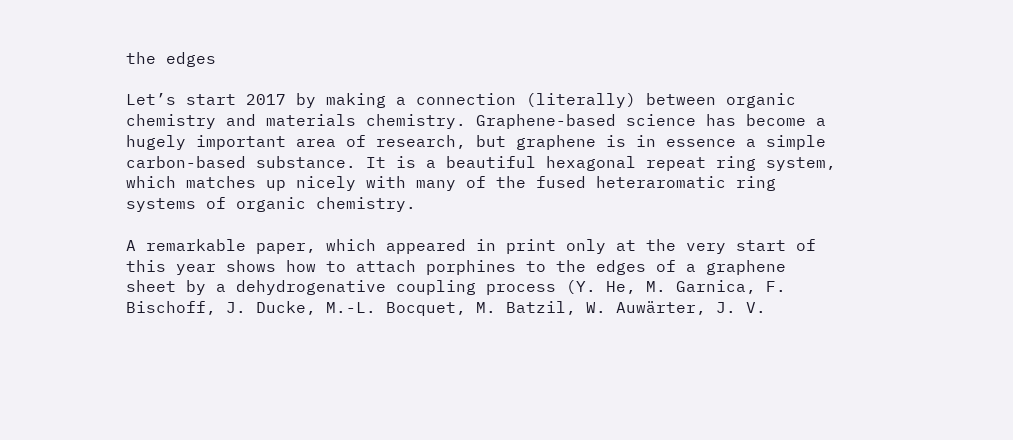the edges

Let’s start 2017 by making a connection (literally) between organic chemistry and materials chemistry. Graphene-based science has become a hugely important area of research, but graphene is in essence a simple carbon-based substance. It is a beautiful hexagonal repeat ring system, which matches up nicely with many of the fused heteraromatic ring systems of organic chemistry.

A remarkable paper, which appeared in print only at the very start of this year shows how to attach porphines to the edges of a graphene sheet by a dehydrogenative coupling process (Y. He, M. Garnica, F. Bischoff, J. Ducke, M.-L. Bocquet, M. Batzil, W. Auwärter, J. V.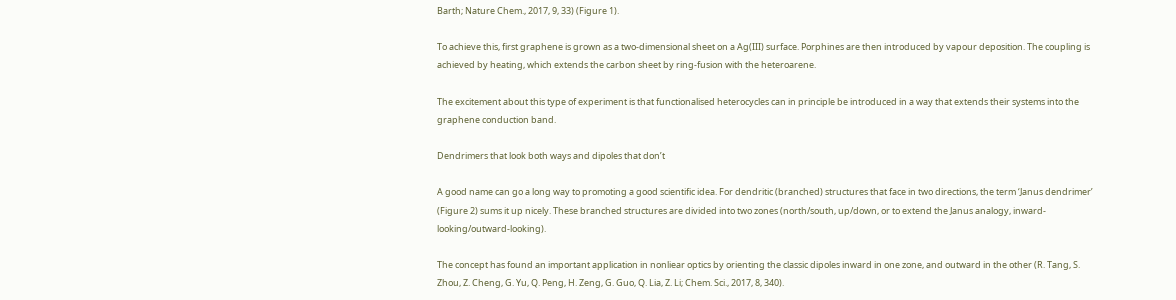Barth; Nature Chem., 2017, 9, 33) (Figure 1).

To achieve this, first graphene is grown as a two-dimensional sheet on a Ag(III) surface. Porphines are then introduced by vapour deposition. The coupling is achieved by heating, which extends the carbon sheet by ring-fusion with the heteroarene.

The excitement about this type of experiment is that functionalised heterocycles can in principle be introduced in a way that extends their systems into the graphene conduction band.

Dendrimers that look both ways and dipoles that don’t

A good name can go a long way to promoting a good scientific idea. For dendritic (branched) structures that face in two directions, the term ‘Janus dendrimer’ (Figure 2) sums it up nicely. These branched structures are divided into two zones (north/south, up/down, or to extend the Janus analogy, inward-looking/outward-looking).

The concept has found an important application in nonliear optics by orienting the classic dipoles inward in one zone, and outward in the other (R. Tang, S. Zhou, Z. Cheng, G. Yu, Q. Peng, H. Zeng, G. Guo, Q. Lia, Z. Li; Chem. Sci., 2017, 8, 340).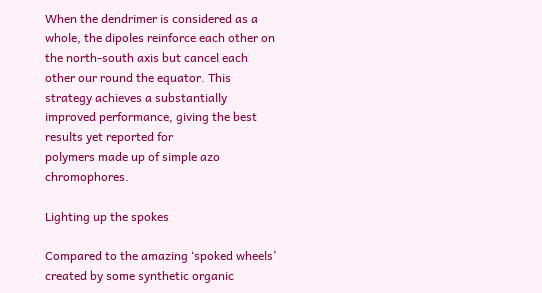When the dendrimer is considered as a whole, the dipoles reinforce each other on the north-south axis but cancel each other our round the equator. This strategy achieves a substantially improved performance, giving the best results yet reported for
polymers made up of simple azo chromophores.

Lighting up the spokes

Compared to the amazing ‘spoked wheels’ created by some synthetic organic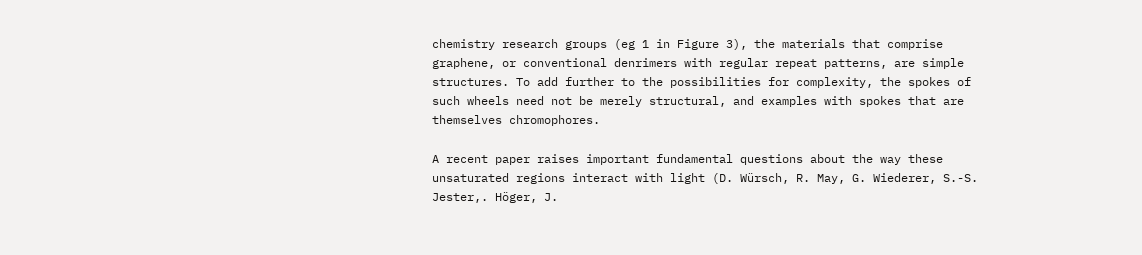chemistry research groups (eg 1 in Figure 3), the materials that comprise graphene, or conventional denrimers with regular repeat patterns, are simple structures. To add further to the possibilities for complexity, the spokes of such wheels need not be merely structural, and examples with spokes that are themselves chromophores.

A recent paper raises important fundamental questions about the way these unsaturated regions interact with light (D. Würsch, R. May, G. Wiederer, S.-S. Jester,. Höger, J.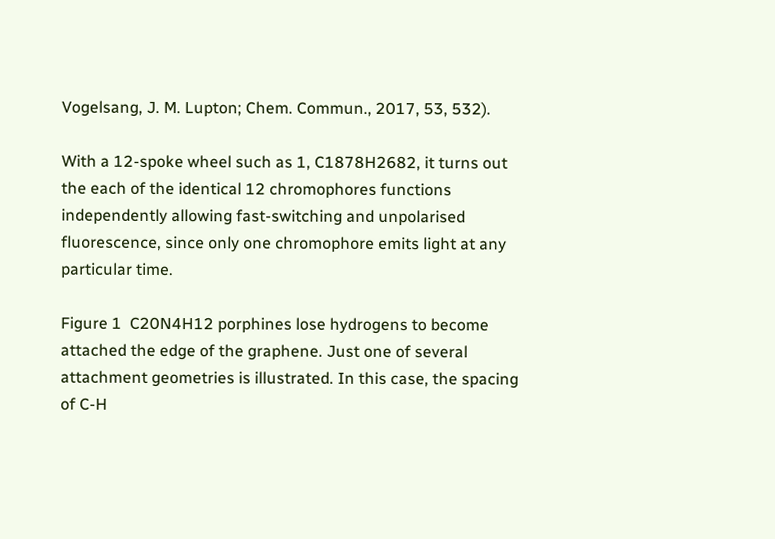Vogelsang, J. M. Lupton; Chem. Commun., 2017, 53, 532).

With a 12-spoke wheel such as 1, C1878H2682, it turns out the each of the identical 12 chromophores functions independently allowing fast-switching and unpolarised fluorescence, since only one chromophore emits light at any particular time.

Figure 1  C20N4H12 porphines lose hydrogens to become attached the edge of the graphene. Just one of several attachment geometries is illustrated. In this case, the spacing of C-H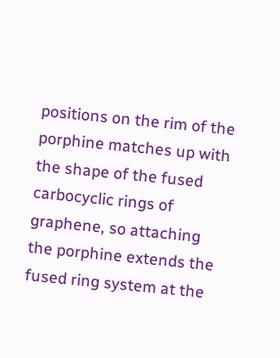positions on the rim of the porphine matches up with the shape of the fused carbocyclic rings of graphene, so attaching the porphine extends the fused ring system at the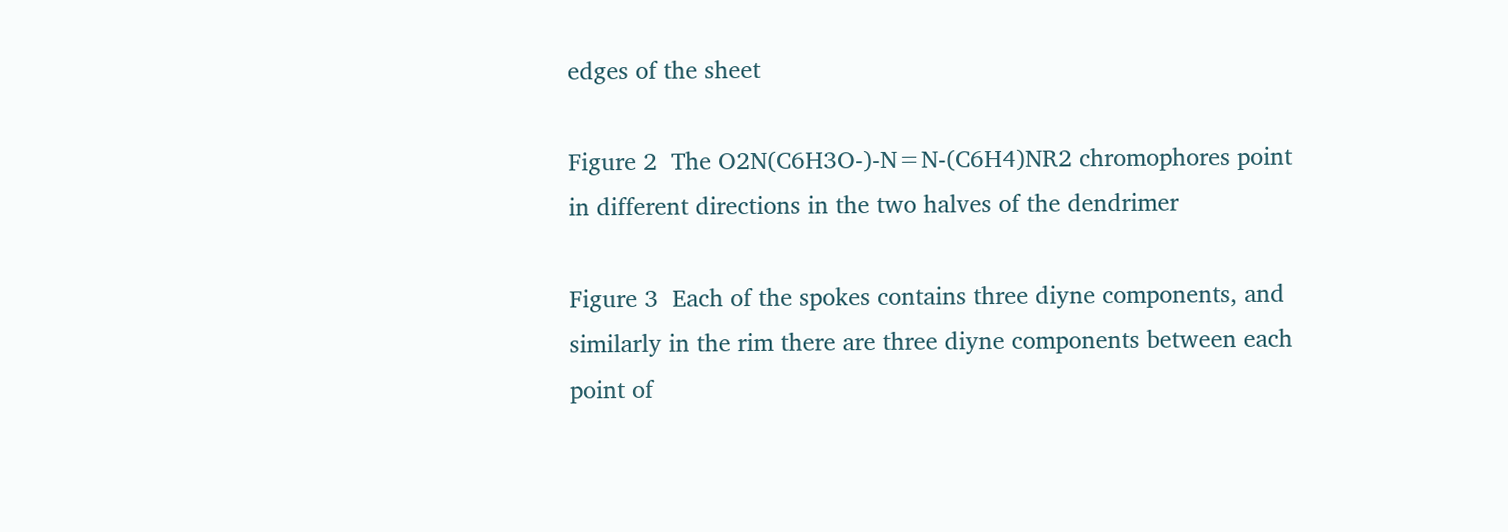edges of the sheet

Figure 2  The O2N(C6H3O-)-N=N-(C6H4)NR2 chromophores point in different directions in the two halves of the dendrimer

Figure 3  Each of the spokes contains three diyne components, and similarly in the rim there are three diyne components between each point of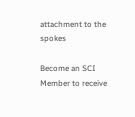attachment to the spokes

Become an SCI Member to receive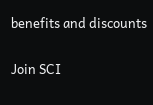benefits and discounts

Join SCI